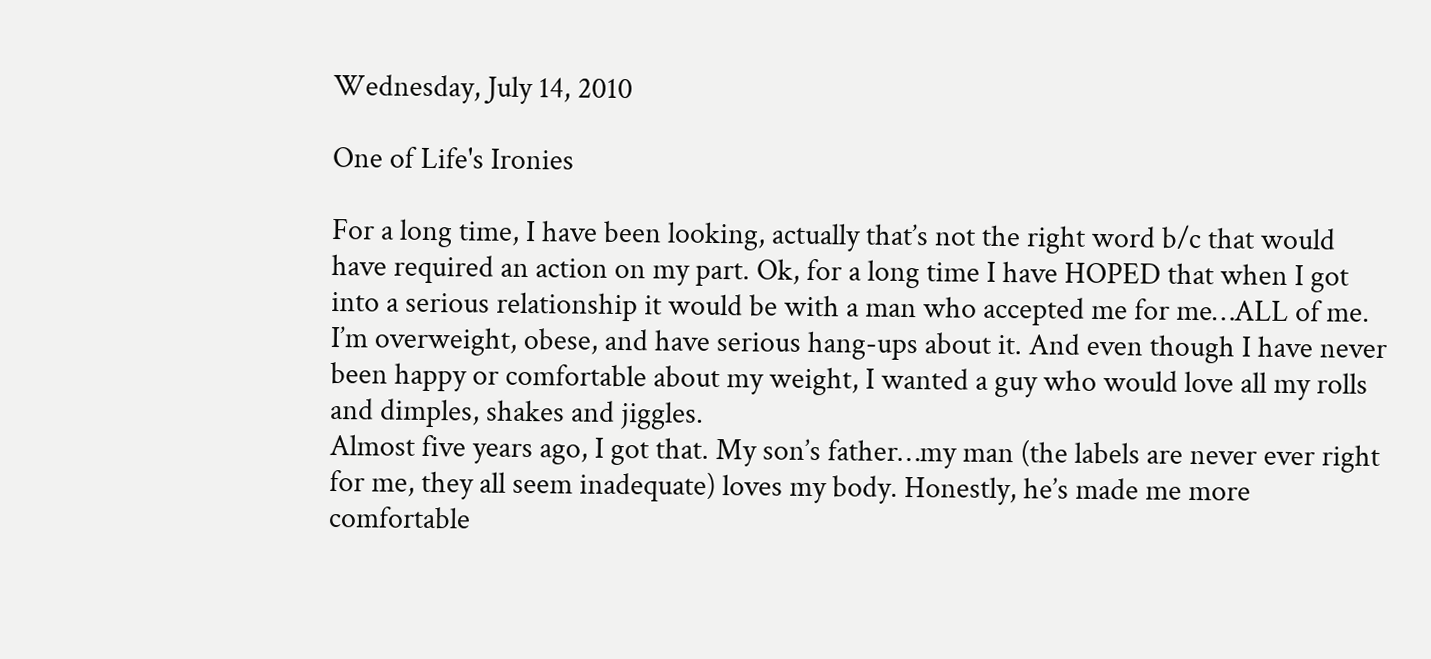Wednesday, July 14, 2010

One of Life's Ironies

For a long time, I have been looking, actually that’s not the right word b/c that would have required an action on my part. Ok, for a long time I have HOPED that when I got into a serious relationship it would be with a man who accepted me for me…ALL of me. I’m overweight, obese, and have serious hang-ups about it. And even though I have never been happy or comfortable about my weight, I wanted a guy who would love all my rolls and dimples, shakes and jiggles.
Almost five years ago, I got that. My son’s father…my man (the labels are never ever right for me, they all seem inadequate) loves my body. Honestly, he’s made me more comfortable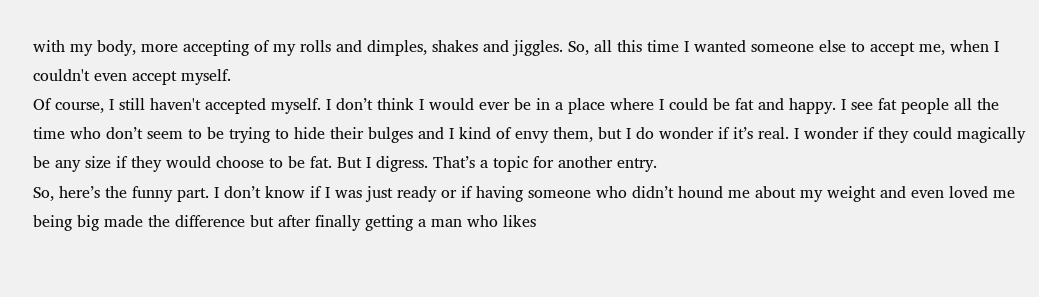with my body, more accepting of my rolls and dimples, shakes and jiggles. So, all this time I wanted someone else to accept me, when I couldn't even accept myself.
Of course, I still haven't accepted myself. I don’t think I would ever be in a place where I could be fat and happy. I see fat people all the time who don’t seem to be trying to hide their bulges and I kind of envy them, but I do wonder if it’s real. I wonder if they could magically be any size if they would choose to be fat. But I digress. That’s a topic for another entry.
So, here’s the funny part. I don’t know if I was just ready or if having someone who didn’t hound me about my weight and even loved me being big made the difference but after finally getting a man who likes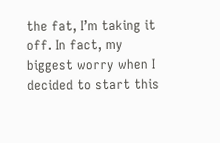the fat, I’m taking it off. In fact, my biggest worry when I decided to start this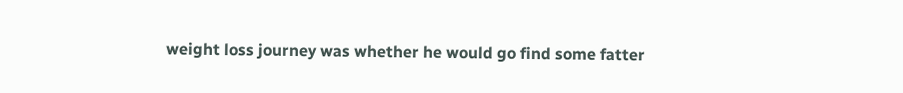weight loss journey was whether he would go find some fatter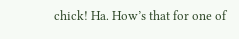chick! Ha. How’s that for one of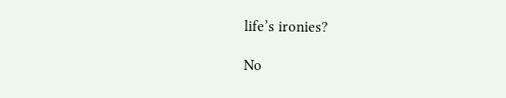life’s ironies?

No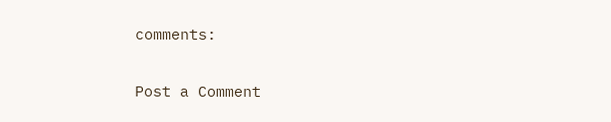comments:

Post a Comment